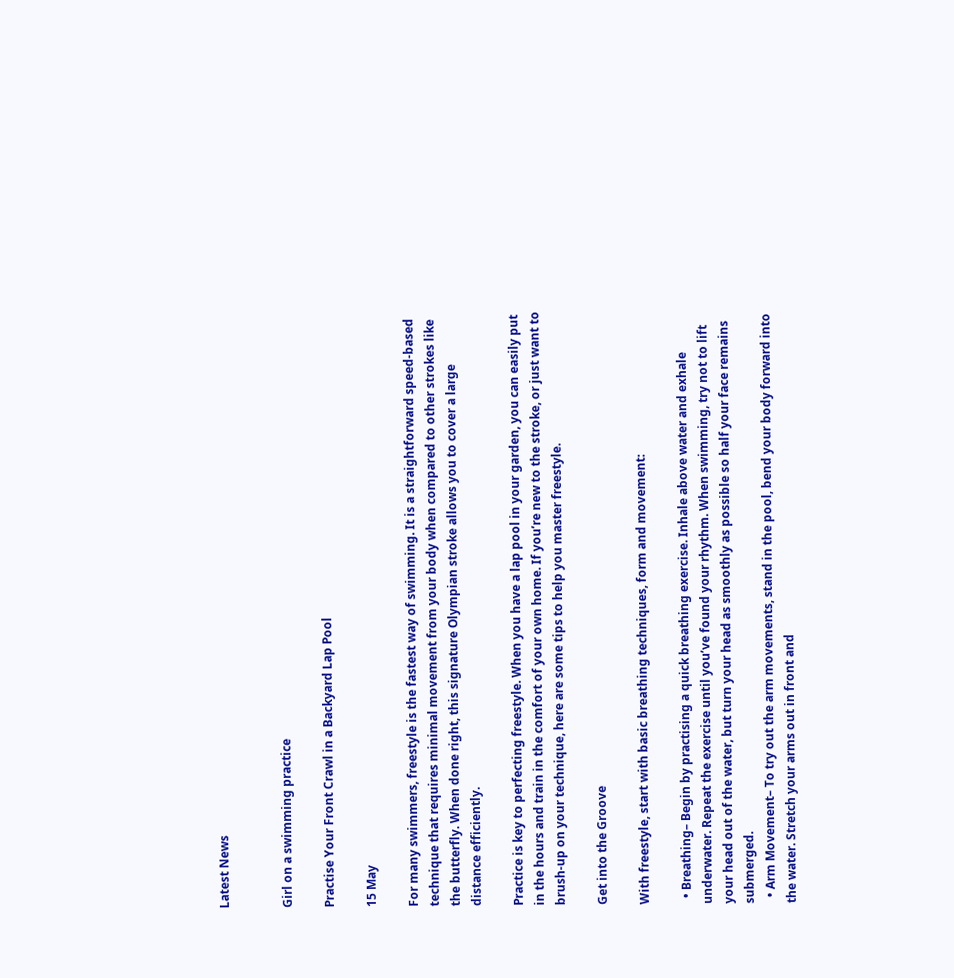Latest News


Girl on a swimming practice

Practise Your Front Crawl in a Backyard Lap Pool

15 May

For many swimmers, freestyle is the fastest way of swimming. It is a straightforward speed-based technique that requires minimal movement from your body when compared to other strokes like the butterfly. When done right, this signature Olympian stroke allows you to cover a large distance efficiently.

Practice is key to perfecting freestyle. When you have a lap pool in your garden, you can easily put in the hours and train in the comfort of your own home. If you’re new to the stroke, or just want to brush-up on your technique, here are some tips to help you master freestyle.

Get into the Groove

With freestyle, start with basic breathing techniques, form and movement:

  • Breathing– Begin by practising a quick breathing exercise. Inhale above water and exhale underwater. Repeat the exercise until you’ve found your rhythm. When swimming, try not to lift your head out of the water, but turn your head as smoothly as possible so half your face remains submerged.
  • Arm Movement– To try out the arm movements, stand in the pool, bend your body forward into the water. Stretch your arms out in front and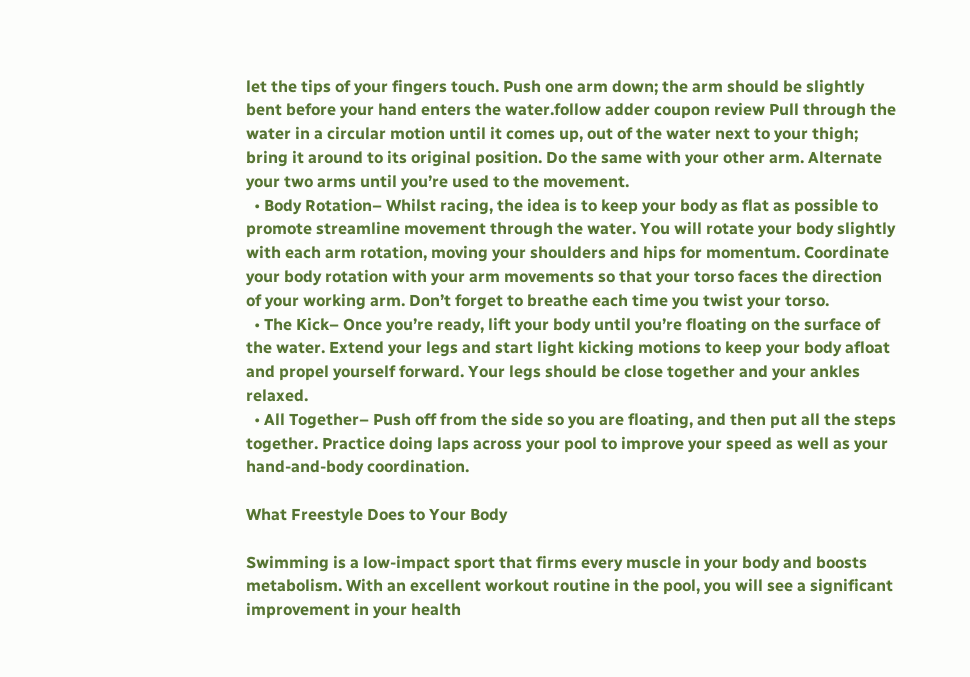let the tips of your fingers touch. Push one arm down; the arm should be slightly bent before your hand enters the water.follow adder coupon review Pull through the water in a circular motion until it comes up, out of the water next to your thigh; bring it around to its original position. Do the same with your other arm. Alternate your two arms until you’re used to the movement.
  • Body Rotation– Whilst racing, the idea is to keep your body as flat as possible to promote streamline movement through the water. You will rotate your body slightly with each arm rotation, moving your shoulders and hips for momentum. Coordinate your body rotation with your arm movements so that your torso faces the direction of your working arm. Don’t forget to breathe each time you twist your torso.
  • The Kick– Once you’re ready, lift your body until you’re floating on the surface of the water. Extend your legs and start light kicking motions to keep your body afloat and propel yourself forward. Your legs should be close together and your ankles relaxed.
  • All Together– Push off from the side so you are floating, and then put all the steps together. Practice doing laps across your pool to improve your speed as well as your hand-and-body coordination.

What Freestyle Does to Your Body

Swimming is a low-impact sport that firms every muscle in your body and boosts metabolism. With an excellent workout routine in the pool, you will see a significant improvement in your health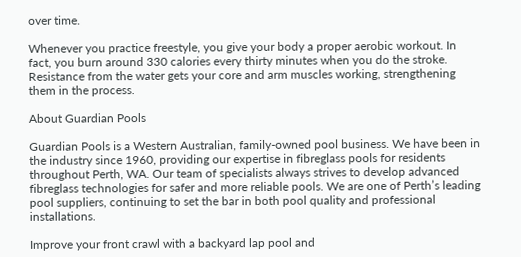over time.

Whenever you practice freestyle, you give your body a proper aerobic workout. In fact, you burn around 330 calories every thirty minutes when you do the stroke. Resistance from the water gets your core and arm muscles working, strengthening them in the process.

About Guardian Pools

Guardian Pools is a Western Australian, family-owned pool business. We have been in the industry since 1960, providing our expertise in fibreglass pools for residents throughout Perth, WA. Our team of specialists always strives to develop advanced fibreglass technologies for safer and more reliable pools. We are one of Perth’s leading pool suppliers, continuing to set the bar in both pool quality and professional installations.

Improve your front crawl with a backyard lap pool and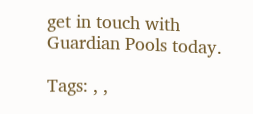get in touch with Guardian Pools today.

Tags: , ,